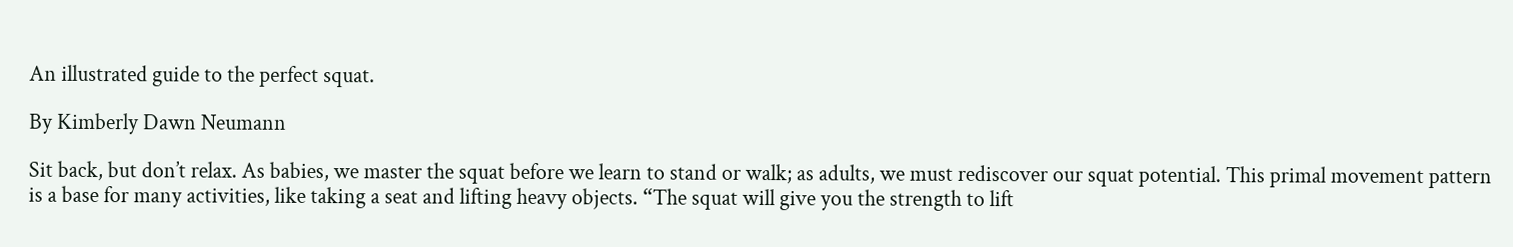An illustrated guide to the perfect squat.

By Kimberly Dawn Neumann

Sit back, but don’t relax. As babies, we master the squat before we learn to stand or walk; as adults, we must rediscover our squat potential. This primal movement pattern is a base for many activities, like taking a seat and lifting heavy objects. “The squat will give you the strength to lift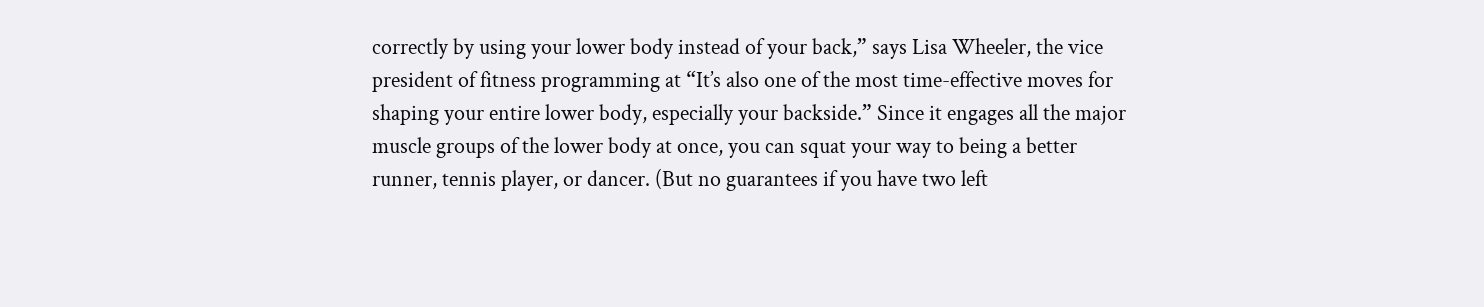correctly by using your lower body instead of your back,” says Lisa Wheeler, the vice president of fitness programming at “It’s also one of the most time-effective moves for shaping your entire lower body, especially your backside.” Since it engages all the major muscle groups of the lower body at once, you can squat your way to being a better runner, tennis player, or dancer. (But no guarantees if you have two left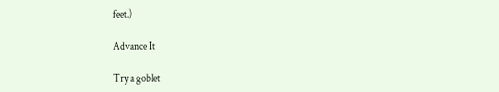feet.)

Advance It

Try a goblet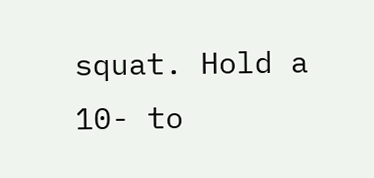squat. Hold a 10- to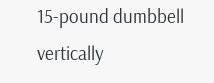15-pound dumbbell vertically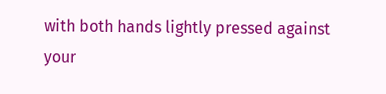with both hands lightly pressed against your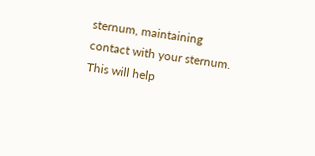sternum, maintaining contact with your sternum. This will help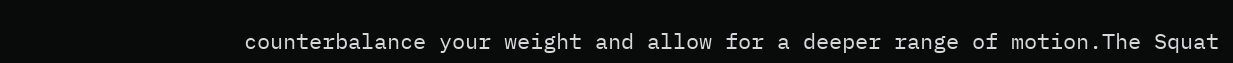counterbalance your weight and allow for a deeper range of motion.The Squat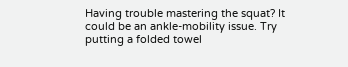Having trouble mastering the squat? It could be an ankle-mobility issue. Try putting a folded towel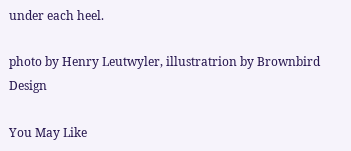under each heel.

photo by Henry Leutwyler, illustratrion by Brownbird Design

You May Like